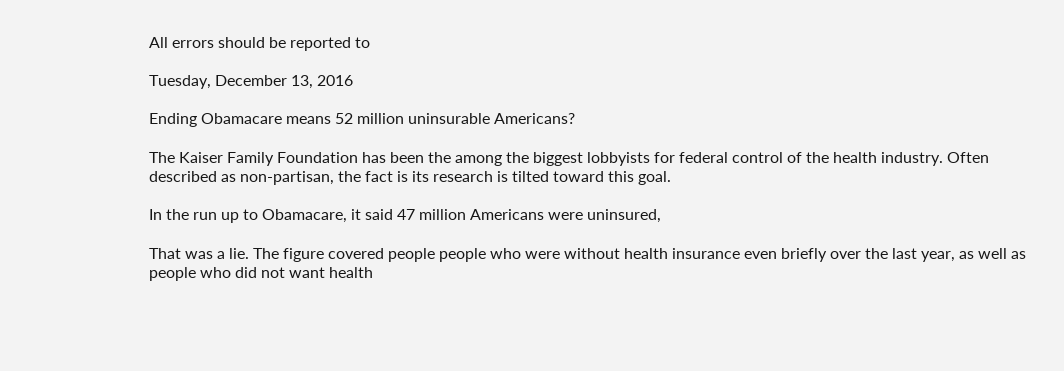All errors should be reported to

Tuesday, December 13, 2016

Ending Obamacare means 52 million uninsurable Americans?

The Kaiser Family Foundation has been the among the biggest lobbyists for federal control of the health industry. Often described as non-partisan, the fact is its research is tilted toward this goal.

In the run up to Obamacare, it said 47 million Americans were uninsured,

That was a lie. The figure covered people people who were without health insurance even briefly over the last year, as well as people who did not want health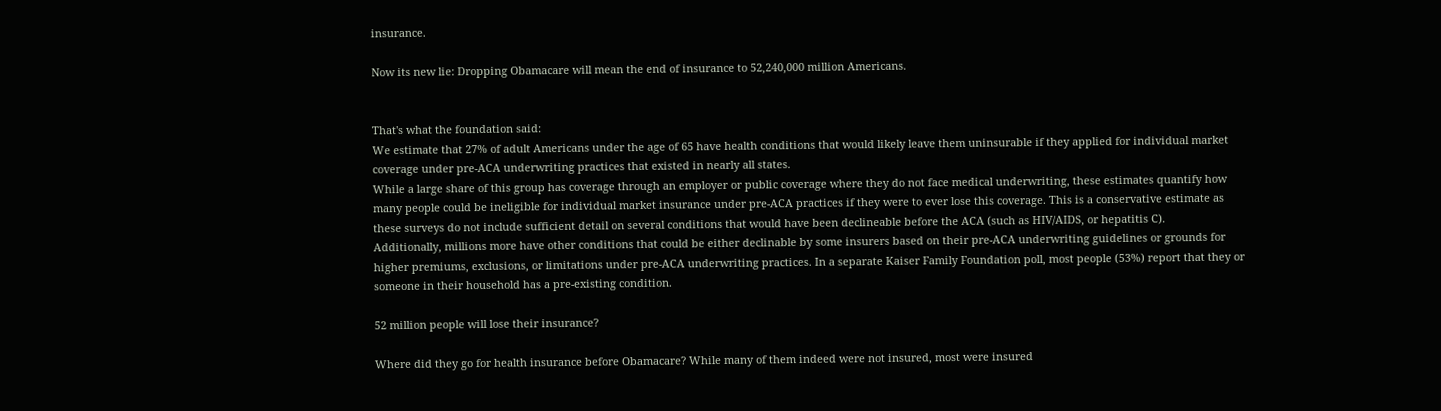insurance.

Now its new lie: Dropping Obamacare will mean the end of insurance to 52,240,000 million Americans.


That's what the foundation said:
We estimate that 27% of adult Americans under the age of 65 have health conditions that would likely leave them uninsurable if they applied for individual market coverage under pre-ACA underwriting practices that existed in nearly all states.
While a large share of this group has coverage through an employer or public coverage where they do not face medical underwriting, these estimates quantify how many people could be ineligible for individual market insurance under pre-ACA practices if they were to ever lose this coverage. This is a conservative estimate as these surveys do not include sufficient detail on several conditions that would have been declineable before the ACA (such as HIV/AIDS, or hepatitis C).
Additionally, millions more have other conditions that could be either declinable by some insurers based on their pre-ACA underwriting guidelines or grounds for higher premiums, exclusions, or limitations under pre-ACA underwriting practices. In a separate Kaiser Family Foundation poll, most people (53%) report that they or someone in their household has a pre-existing condition.

52 million people will lose their insurance?

Where did they go for health insurance before Obamacare? While many of them indeed were not insured, most were insured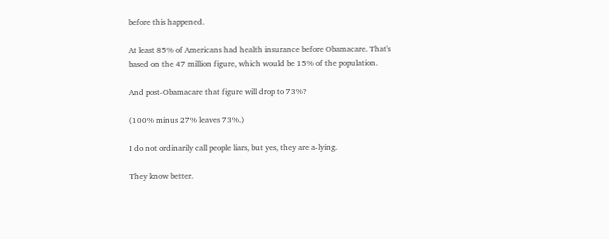before this happened.

At least 85% of Americans had health insurance before Obamacare. That's based on the 47 million figure, which would be 15% of the population.

And post-Obamacare that figure will drop to 73%?

(100% minus 27% leaves 73%.)

I do not ordinarily call people liars, but yes, they are a-lying.

They know better.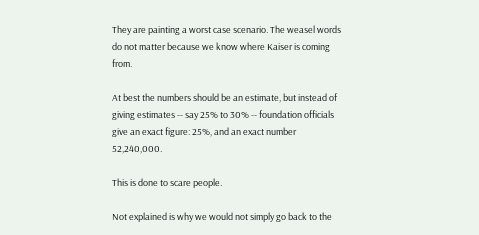They are painting a worst case scenario. The weasel words do not matter because we know where Kaiser is coming from.

At best the numbers should be an estimate, but instead of giving estimates -- say 25% to 30% -- foundation officials give an exact figure: 25%, and an exact number 52,240,000.

This is done to scare people.

Not explained is why we would not simply go back to the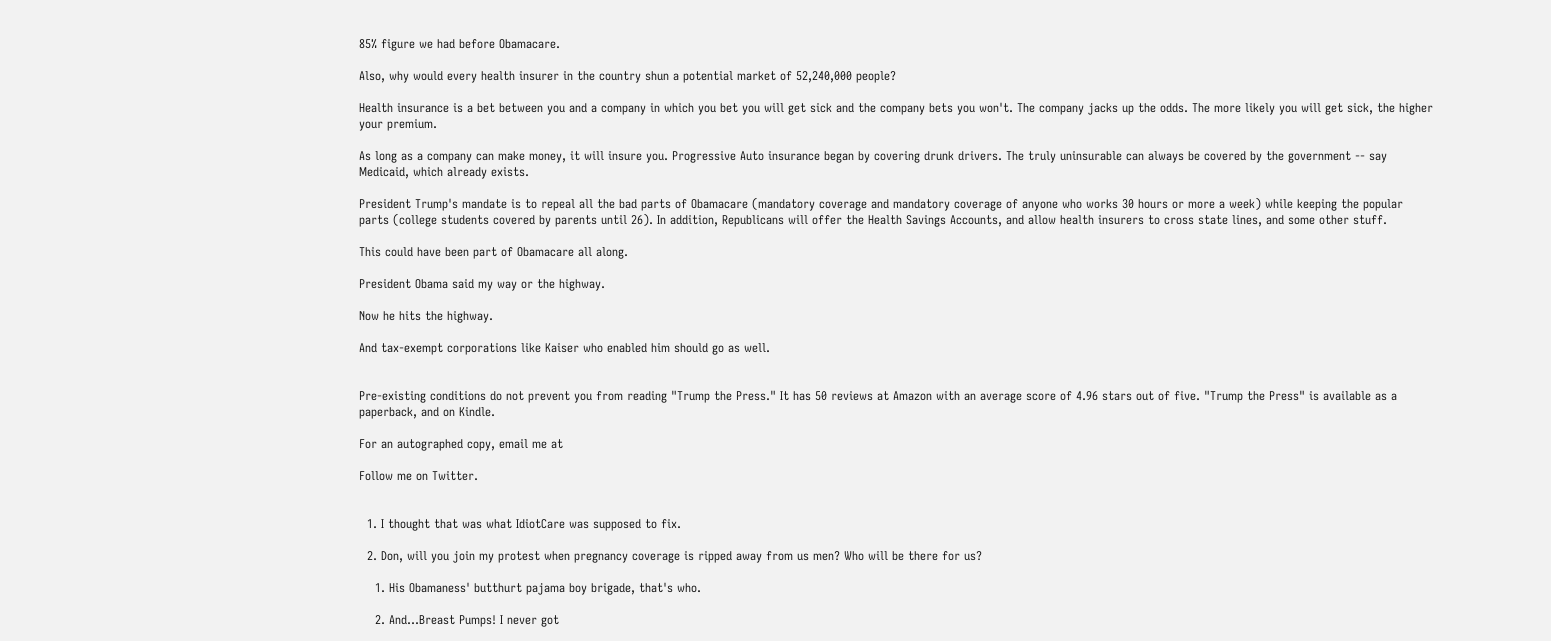85% figure we had before Obamacare.

Also, why would every health insurer in the country shun a potential market of 52,240,000 people?

Health insurance is a bet between you and a company in which you bet you will get sick and the company bets you won't. The company jacks up the odds. The more likely you will get sick, the higher your premium.

As long as a company can make money, it will insure you. Progressive Auto insurance began by covering drunk drivers. The truly uninsurable can always be covered by the government -- say Medicaid, which already exists.

President Trump's mandate is to repeal all the bad parts of Obamacare (mandatory coverage and mandatory coverage of anyone who works 30 hours or more a week) while keeping the popular parts (college students covered by parents until 26). In addition, Republicans will offer the Health Savings Accounts, and allow health insurers to cross state lines, and some other stuff.

This could have been part of Obamacare all along.

President Obama said my way or the highway.

Now he hits the highway.

And tax-exempt corporations like Kaiser who enabled him should go as well.


Pre-existing conditions do not prevent you from reading "Trump the Press." It has 50 reviews at Amazon with an average score of 4.96 stars out of five. "Trump the Press" is available as a paperback, and on Kindle.

For an autographed copy, email me at

Follow me on Twitter.


  1. I thought that was what IdiotCare was supposed to fix.

  2. Don, will you join my protest when pregnancy coverage is ripped away from us men? Who will be there for us?

    1. His Obamaness' butthurt pajama boy brigade, that's who.

    2. And...Breast Pumps! I never got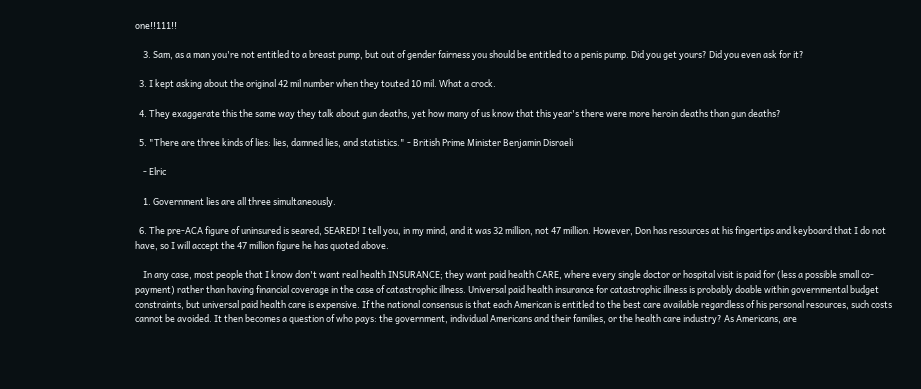one!!111!!

    3. Sam, as a man you're not entitled to a breast pump, but out of gender fairness you should be entitled to a penis pump. Did you get yours? Did you even ask for it?

  3. I kept asking about the original 42 mil number when they touted 10 mil. What a crock.

  4. They exaggerate this the same way they talk about gun deaths, yet how many of us know that this year's there were more heroin deaths than gun deaths?

  5. "There are three kinds of lies: lies, damned lies, and statistics." - British Prime Minister Benjamin Disraeli

    - Elric

    1. Government lies are all three simultaneously.

  6. The pre-ACA figure of uninsured is seared, SEARED! I tell you, in my mind, and it was 32 million, not 47 million. However, Don has resources at his fingertips and keyboard that I do not have, so I will accept the 47 million figure he has quoted above.

    In any case, most people that I know don't want real health INSURANCE; they want paid health CARE, where every single doctor or hospital visit is paid for (less a possible small co-payment) rather than having financial coverage in the case of catastrophic illness. Universal paid health insurance for catastrophic illness is probably doable within governmental budget constraints, but universal paid health care is expensive. If the national consensus is that each American is entitled to the best care available regardless of his personal resources, such costs cannot be avoided. It then becomes a question of who pays: the government, individual Americans and their families, or the health care industry? As Americans, are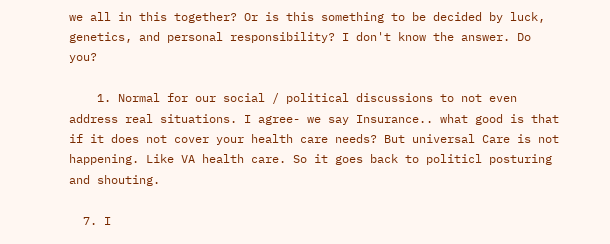we all in this together? Or is this something to be decided by luck, genetics, and personal responsibility? I don't know the answer. Do you?

    1. Normal for our social / political discussions to not even address real situations. I agree- we say Insurance.. what good is that if it does not cover your health care needs? But universal Care is not happening. Like VA health care. So it goes back to politicl posturing and shouting.

  7. I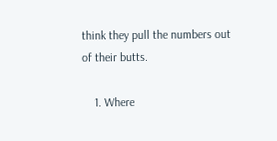think they pull the numbers out of their butts.

    1. Where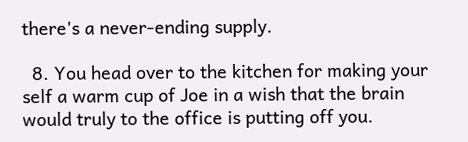there's a never-ending supply.

  8. You head over to the kitchen for making your self a warm cup of Joe in a wish that the brain would truly to the office is putting off you.